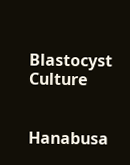Blastocyst Culture


Hanabusa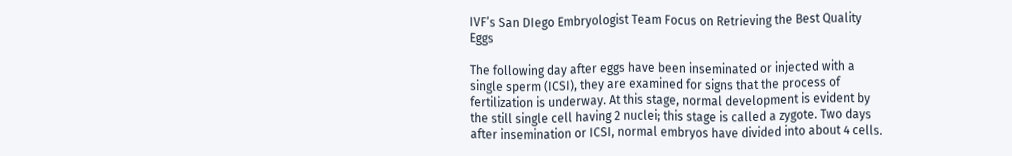IVF’s San DIego Embryologist Team Focus on Retrieving the Best Quality Eggs

The following day after eggs have been inseminated or injected with a single sperm (ICSI), they are examined for signs that the process of fertilization is underway. At this stage, normal development is evident by the still single cell having 2 nuclei; this stage is called a zygote. Two days after insemination or ICSI, normal embryos have divided into about 4 cells.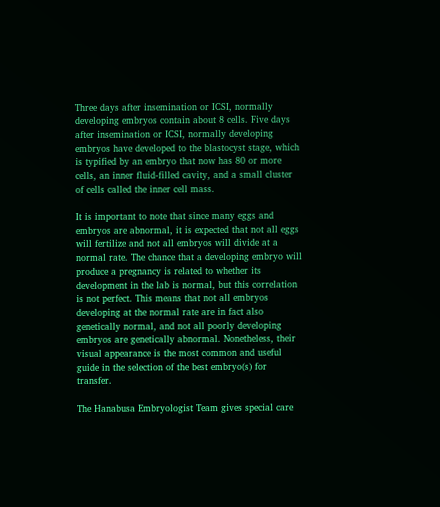Three days after insemination or ICSI, normally developing embryos contain about 8 cells. Five days after insemination or ICSI, normally developing embryos have developed to the blastocyst stage, which is typified by an embryo that now has 80 or more cells, an inner fluid-filled cavity, and a small cluster of cells called the inner cell mass.

It is important to note that since many eggs and embryos are abnormal, it is expected that not all eggs will fertilize and not all embryos will divide at a normal rate. The chance that a developing embryo will produce a pregnancy is related to whether its development in the lab is normal, but this correlation is not perfect. This means that not all embryos developing at the normal rate are in fact also genetically normal, and not all poorly developing embryos are genetically abnormal. Nonetheless, their visual appearance is the most common and useful guide in the selection of the best embryo(s) for transfer.

The Hanabusa Embryologist Team gives special care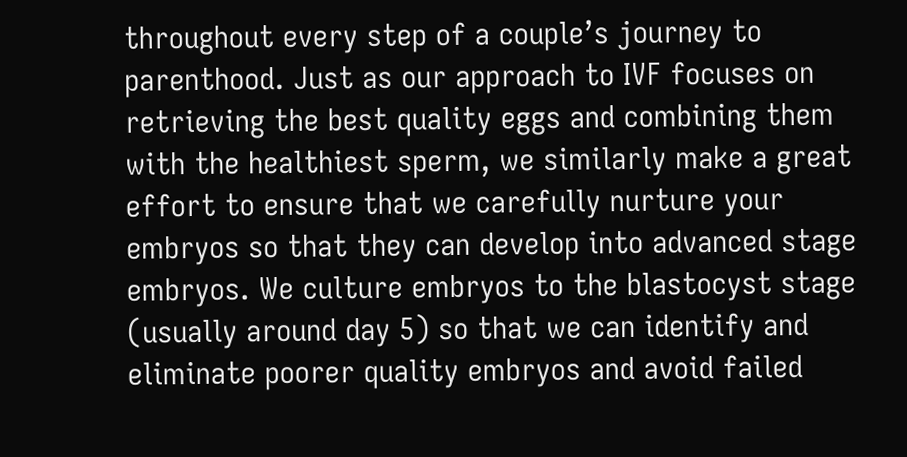throughout every step of a couple’s journey to parenthood. Just as our approach to IVF focuses on retrieving the best quality eggs and combining them with the healthiest sperm, we similarly make a great effort to ensure that we carefully nurture your embryos so that they can develop into advanced stage embryos. We culture embryos to the blastocyst stage (usually around day 5) so that we can identify and eliminate poorer quality embryos and avoid failed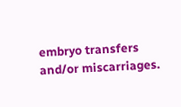embryo transfers and/or miscarriages.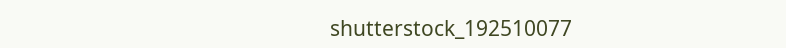shutterstock_192510077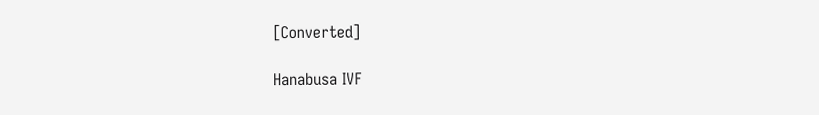[Converted]

Hanabusa IVF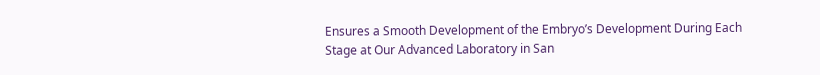Ensures a Smooth Development of the Embryo’s Development During Each Stage at Our Advanced Laboratory in San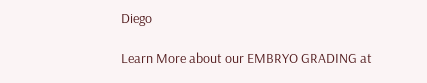Diego

Learn More about our EMBRYO GRADING at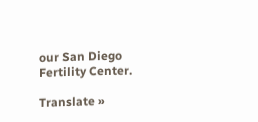our San Diego Fertility Center.

Translate »